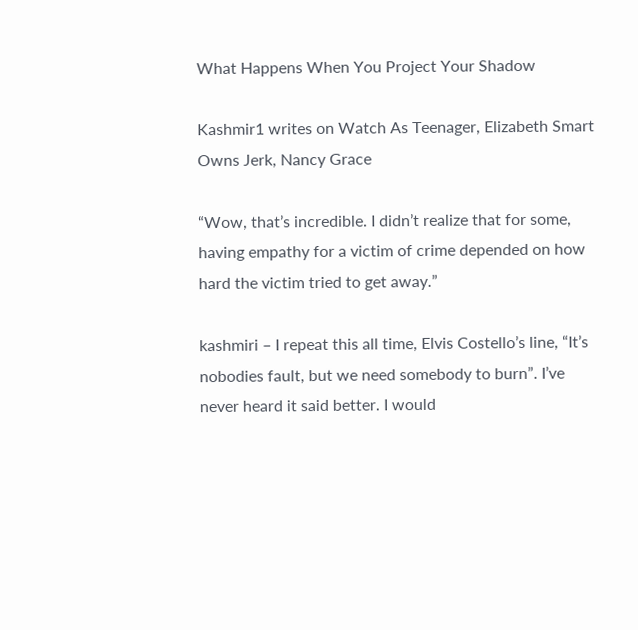What Happens When You Project Your Shadow

Kashmir1 writes on Watch As Teenager, Elizabeth Smart Owns Jerk, Nancy Grace

“Wow, that’s incredible. I didn’t realize that for some, having empathy for a victim of crime depended on how hard the victim tried to get away.”

kashmiri – I repeat this all time, Elvis Costello’s line, “It’s nobodies fault, but we need somebody to burn”. I’ve never heard it said better. I would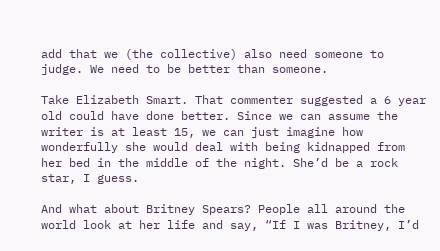add that we (the collective) also need someone to judge. We need to be better than someone.

Take Elizabeth Smart. That commenter suggested a 6 year old could have done better. Since we can assume the writer is at least 15, we can just imagine how wonderfully she would deal with being kidnapped from her bed in the middle of the night. She’d be a rock star, I guess.

And what about Britney Spears? People all around the world look at her life and say, “If I was Britney, I’d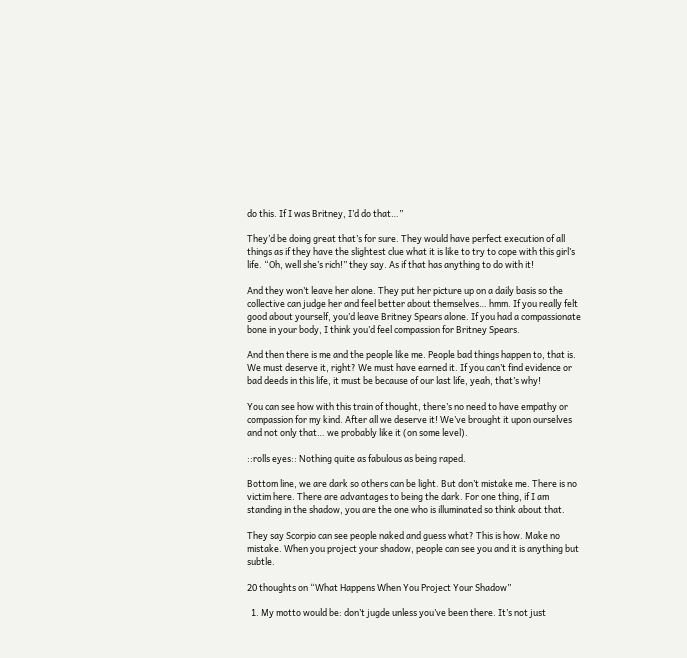do this. If I was Britney, I’d do that…”

They’d be doing great that’s for sure. They would have perfect execution of all things as if they have the slightest clue what it is like to try to cope with this girl’s life. “Oh, well she’s rich!” they say. As if that has anything to do with it!

And they won’t leave her alone. They put her picture up on a daily basis so the collective can judge her and feel better about themselves… hmm. If you really felt good about yourself, you’d leave Britney Spears alone. If you had a compassionate bone in your body, I think you’d feel compassion for Britney Spears.

And then there is me and the people like me. People bad things happen to, that is. We must deserve it, right? We must have earned it. If you can’t find evidence or bad deeds in this life, it must be because of our last life, yeah, that’s why!

You can see how with this train of thought, there’s no need to have empathy or compassion for my kind. After all we deserve it! We’ve brought it upon ourselves and not only that… we probably like it (on some level).

::rolls eyes:: Nothing quite as fabulous as being raped.

Bottom line, we are dark so others can be light. But don’t mistake me. There is no victim here. There are advantages to being the dark. For one thing, if I am standing in the shadow, you are the one who is illuminated so think about that.

They say Scorpio can see people naked and guess what? This is how. Make no mistake. When you project your shadow, people can see you and it is anything but subtle.

20 thoughts on “What Happens When You Project Your Shadow”

  1. My motto would be: don’t jugde unless you’ve been there. It’s not just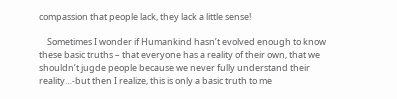compassion that people lack, they lack a little sense!

    Sometimes I wonder if Humankind hasn’t evolved enough to know these basic truths – that everyone has a reality of their own, that we shouldn’t jugde people because we never fully understand their reality…-but then I realize, this is only a basic truth to me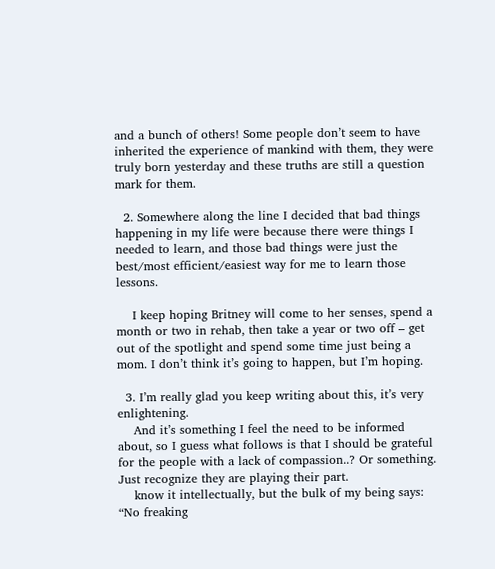and a bunch of others! Some people don’t seem to have inherited the experience of mankind with them, they were truly born yesterday and these truths are still a question mark for them.

  2. Somewhere along the line I decided that bad things happening in my life were because there were things I needed to learn, and those bad things were just the best/most efficient/easiest way for me to learn those lessons.

    I keep hoping Britney will come to her senses, spend a month or two in rehab, then take a year or two off – get out of the spotlight and spend some time just being a mom. I don’t think it’s going to happen, but I’m hoping.

  3. I’m really glad you keep writing about this, it’s very enlightening.
    And it’s something I feel the need to be informed about, so I guess what follows is that I should be grateful for the people with a lack of compassion..? Or something. Just recognize they are playing their part.
    know it intellectually, but the bulk of my being says: “No freaking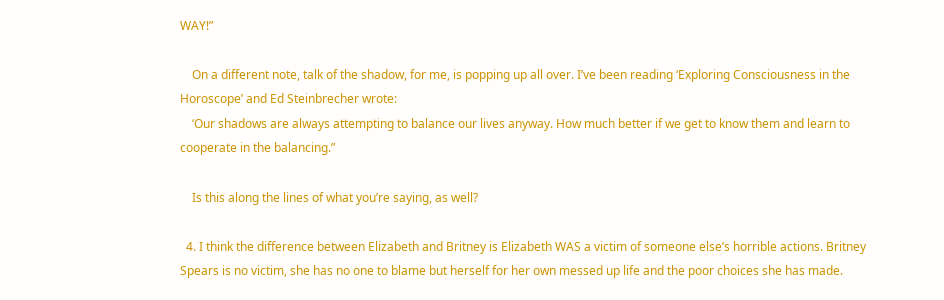WAY!”

    On a different note, talk of the shadow, for me, is popping up all over. I’ve been reading ‘Exploring Consciousness in the Horoscope’ and Ed Steinbrecher wrote:
    ‘Our shadows are always attempting to balance our lives anyway. How much better if we get to know them and learn to cooperate in the balancing.”

    Is this along the lines of what you’re saying, as well?

  4. I think the difference between Elizabeth and Britney is Elizabeth WAS a victim of someone else’s horrible actions. Britney Spears is no victim, she has no one to blame but herself for her own messed up life and the poor choices she has made.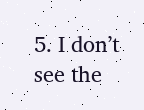5. I don’t see the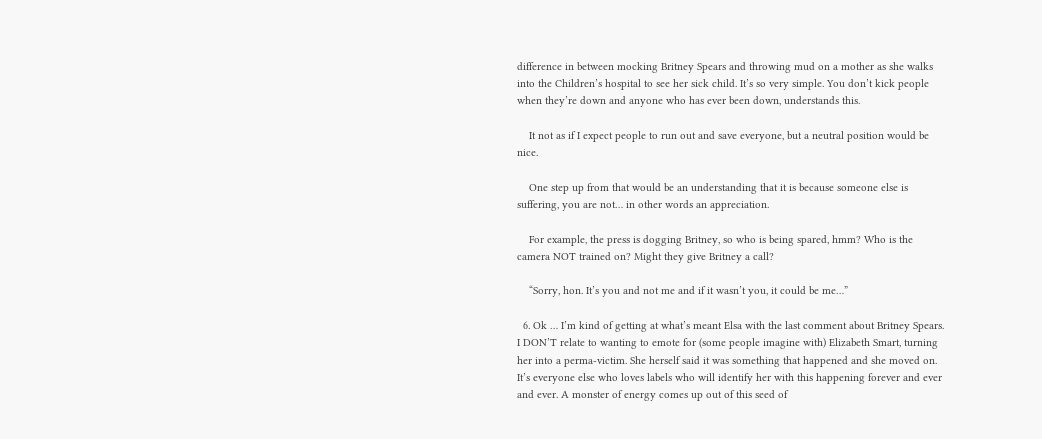difference in between mocking Britney Spears and throwing mud on a mother as she walks into the Children’s hospital to see her sick child. It’s so very simple. You don’t kick people when they’re down and anyone who has ever been down, understands this.

    It not as if I expect people to run out and save everyone, but a neutral position would be nice.

    One step up from that would be an understanding that it is because someone else is suffering, you are not… in other words an appreciation.

    For example, the press is dogging Britney, so who is being spared, hmm? Who is the camera NOT trained on? Might they give Britney a call?

    “Sorry, hon. It’s you and not me and if it wasn’t you, it could be me…”

  6. Ok … I’m kind of getting at what’s meant Elsa with the last comment about Britney Spears. I DON’T relate to wanting to emote for (some people imagine with) Elizabeth Smart, turning her into a perma-victim. She herself said it was something that happened and she moved on. It’s everyone else who loves labels who will identify her with this happening forever and ever and ever. A monster of energy comes up out of this seed of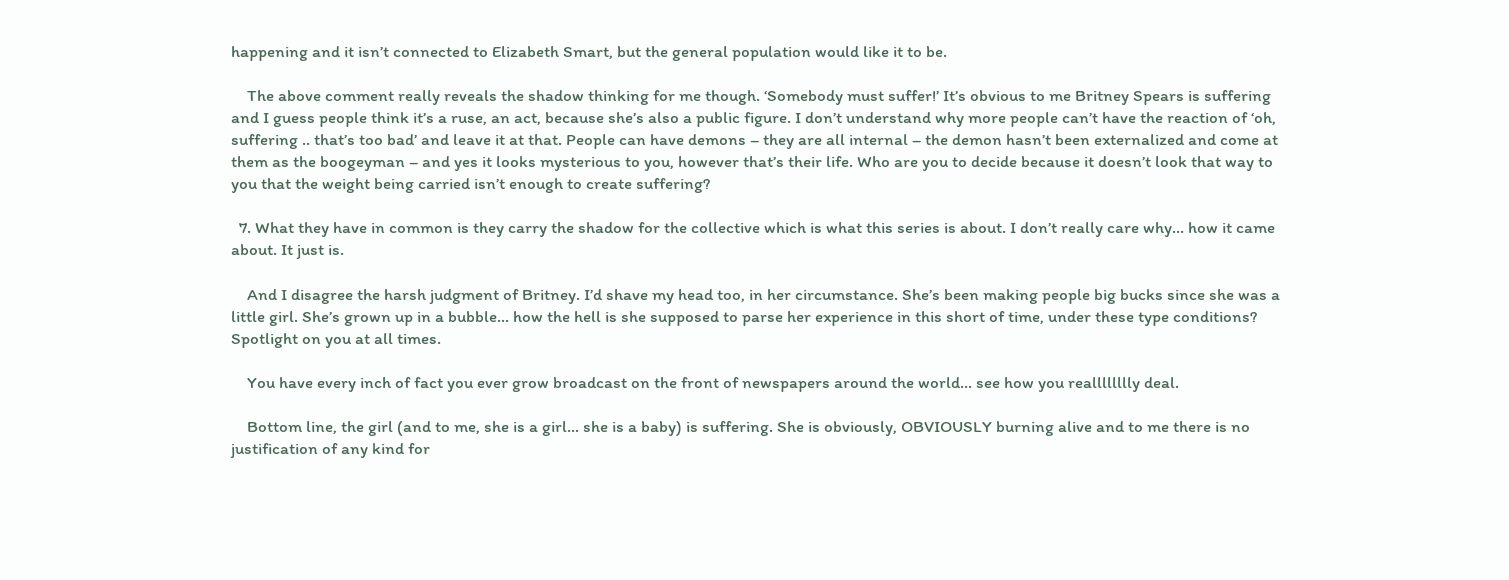happening and it isn’t connected to Elizabeth Smart, but the general population would like it to be.

    The above comment really reveals the shadow thinking for me though. ‘Somebody must suffer!’ It’s obvious to me Britney Spears is suffering and I guess people think it’s a ruse, an act, because she’s also a public figure. I don’t understand why more people can’t have the reaction of ‘oh, suffering .. that’s too bad’ and leave it at that. People can have demons – they are all internal – the demon hasn’t been externalized and come at them as the boogeyman – and yes it looks mysterious to you, however that’s their life. Who are you to decide because it doesn’t look that way to you that the weight being carried isn’t enough to create suffering?

  7. What they have in common is they carry the shadow for the collective which is what this series is about. I don’t really care why… how it came about. It just is.

    And I disagree the harsh judgment of Britney. I’d shave my head too, in her circumstance. She’s been making people big bucks since she was a little girl. She’s grown up in a bubble… how the hell is she supposed to parse her experience in this short of time, under these type conditions? Spotlight on you at all times.

    You have every inch of fact you ever grow broadcast on the front of newspapers around the world… see how you realllllllly deal.

    Bottom line, the girl (and to me, she is a girl… she is a baby) is suffering. She is obviously, OBVIOUSLY burning alive and to me there is no justification of any kind for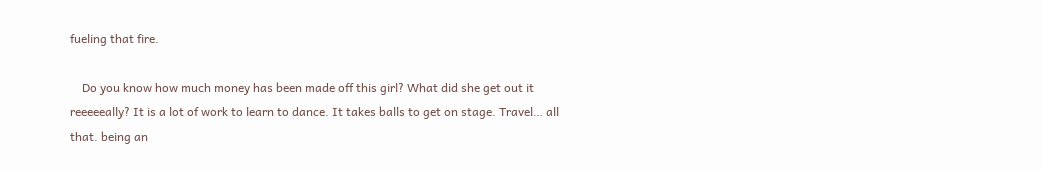fueling that fire.

    Do you know how much money has been made off this girl? What did she get out it reeeeeally? It is a lot of work to learn to dance. It takes balls to get on stage. Travel… all that. being an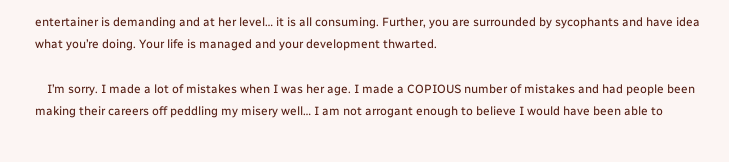entertainer is demanding and at her level… it is all consuming. Further, you are surrounded by sycophants and have idea what you’re doing. Your life is managed and your development thwarted.

    I’m sorry. I made a lot of mistakes when I was her age. I made a COPIOUS number of mistakes and had people been making their careers off peddling my misery well… I am not arrogant enough to believe I would have been able to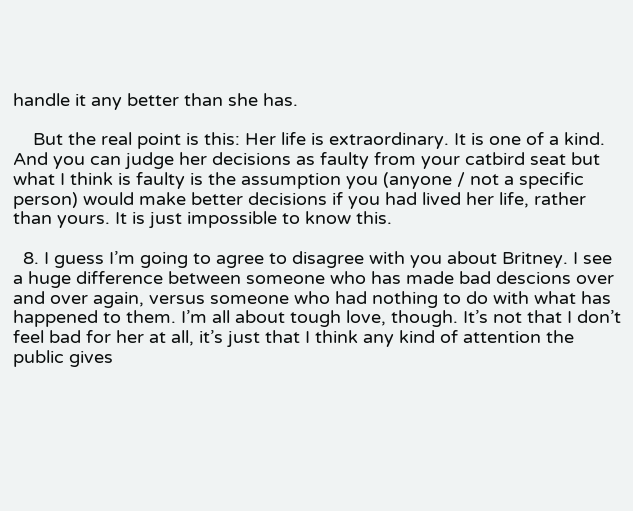handle it any better than she has.

    But the real point is this: Her life is extraordinary. It is one of a kind. And you can judge her decisions as faulty from your catbird seat but what I think is faulty is the assumption you (anyone / not a specific person) would make better decisions if you had lived her life, rather than yours. It is just impossible to know this.

  8. I guess I’m going to agree to disagree with you about Britney. I see a huge difference between someone who has made bad descions over and over again, versus someone who had nothing to do with what has happened to them. I’m all about tough love, though. It’s not that I don’t feel bad for her at all, it’s just that I think any kind of attention the public gives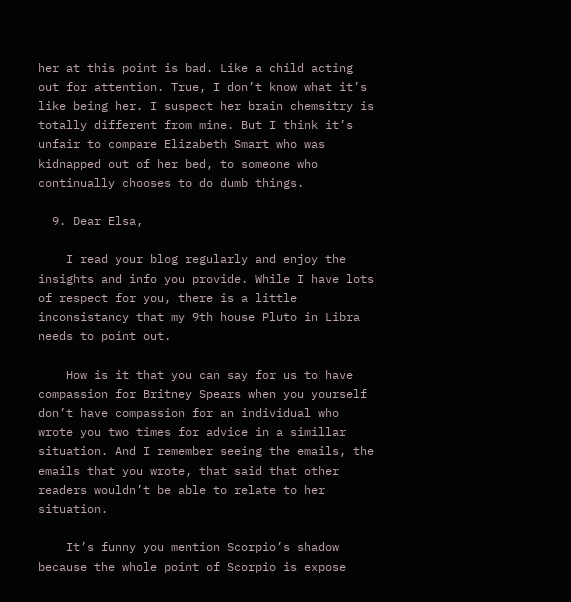her at this point is bad. Like a child acting out for attention. True, I don’t know what it’s like being her. I suspect her brain chemsitry is totally different from mine. But I think it’s unfair to compare Elizabeth Smart who was kidnapped out of her bed, to someone who continually chooses to do dumb things.

  9. Dear Elsa,

    I read your blog regularly and enjoy the insights and info you provide. While I have lots of respect for you, there is a little inconsistancy that my 9th house Pluto in Libra needs to point out.

    How is it that you can say for us to have compassion for Britney Spears when you yourself don’t have compassion for an individual who wrote you two times for advice in a simillar situation. And I remember seeing the emails, the emails that you wrote, that said that other readers wouldn’t be able to relate to her situation.

    It’s funny you mention Scorpio’s shadow because the whole point of Scorpio is expose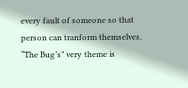every fault of someone so that person can tranform themselves. “The Bug’s” very theme is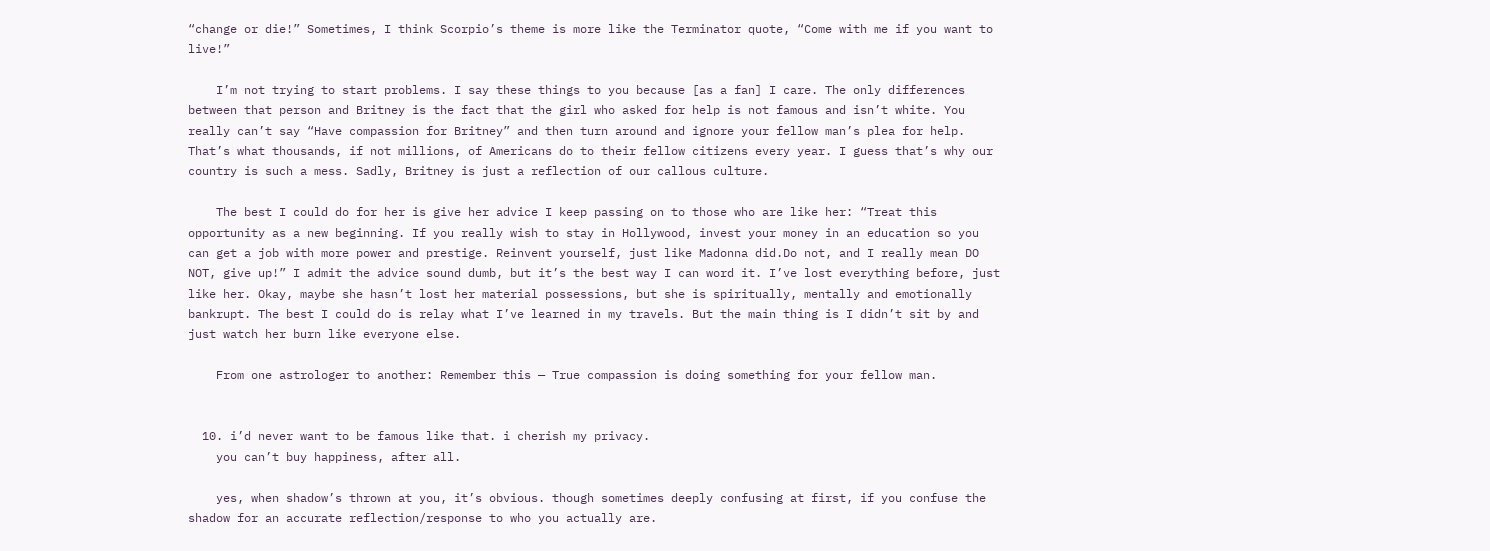“change or die!” Sometimes, I think Scorpio’s theme is more like the Terminator quote, “Come with me if you want to live!”

    I’m not trying to start problems. I say these things to you because [as a fan] I care. The only differences between that person and Britney is the fact that the girl who asked for help is not famous and isn’t white. You really can’t say “Have compassion for Britney” and then turn around and ignore your fellow man’s plea for help. That’s what thousands, if not millions, of Americans do to their fellow citizens every year. I guess that’s why our country is such a mess. Sadly, Britney is just a reflection of our callous culture.

    The best I could do for her is give her advice I keep passing on to those who are like her: “Treat this opportunity as a new beginning. If you really wish to stay in Hollywood, invest your money in an education so you can get a job with more power and prestige. Reinvent yourself, just like Madonna did.Do not, and I really mean DO NOT, give up!” I admit the advice sound dumb, but it’s the best way I can word it. I’ve lost everything before, just like her. Okay, maybe she hasn’t lost her material possessions, but she is spiritually, mentally and emotionally bankrupt. The best I could do is relay what I’ve learned in my travels. But the main thing is I didn’t sit by and just watch her burn like everyone else.

    From one astrologer to another: Remember this — True compassion is doing something for your fellow man.


  10. i’d never want to be famous like that. i cherish my privacy.
    you can’t buy happiness, after all.

    yes, when shadow’s thrown at you, it’s obvious. though sometimes deeply confusing at first, if you confuse the shadow for an accurate reflection/response to who you actually are.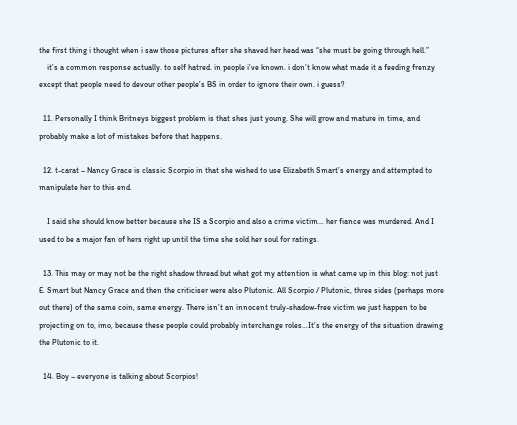the first thing i thought when i saw those pictures after she shaved her head was “she must be going through hell.”
    it’s a common response actually. to self hatred. in people i’ve known. i don’t know what made it a feeding frenzy except that people need to devour other people’s BS in order to ignore their own. i guess?

  11. Personally I think Britneys biggest problem is that shes just young. She will grow and mature in time, and probably make a lot of mistakes before that happens.

  12. t-carat – Nancy Grace is classic Scorpio in that she wished to use Elizabeth Smart’s energy and attempted to manipulate her to this end.

    I said she should know better because she IS a Scorpio and also a crime victim… her fiance was murdered. And I used to be a major fan of hers right up until the time she sold her soul for ratings.

  13. This may or may not be the right shadow thread but what got my attention is what came up in this blog: not just E. Smart but Nancy Grace and then the criticiser were also Plutonic. All Scorpio / Plutonic, three sides (perhaps more out there) of the same coin, same energy. There isn’t an innocent truly-shadow-free victim we just happen to be projecting on to, imo, because these people could probably interchange roles…It’s the energy of the situation drawing the Plutonic to it.

  14. Boy – everyone is talking about Scorpios!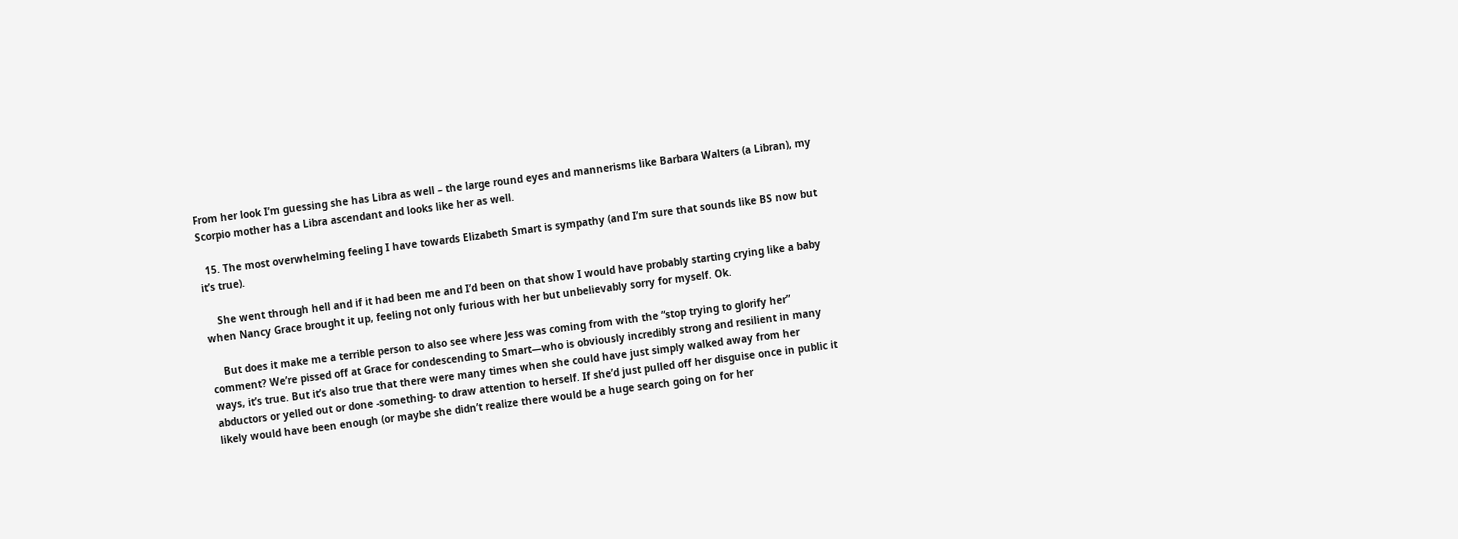From her look I’m guessing she has Libra as well – the large round eyes and mannerisms like Barbara Walters (a Libran), my Scorpio mother has a Libra ascendant and looks like her as well.

  15. The most overwhelming feeling I have towards Elizabeth Smart is sympathy (and I’m sure that sounds like BS now but it’s true).

    She went through hell and if it had been me and I’d been on that show I would have probably starting crying like a baby when Nancy Grace brought it up, feeling not only furious with her but unbelievably sorry for myself. Ok.

    But does it make me a terrible person to also see where Jess was coming from with the “stop trying to glorify her” comment? We’re pissed off at Grace for condescending to Smart—who is obviously incredibly strong and resilient in many ways, it’s true. But it’s also true that there were many times when she could have just simply walked away from her abductors or yelled out or done -something- to draw attention to herself. If she’d just pulled off her disguise once in public it likely would have been enough (or maybe she didn’t realize there would be a huge search going on for her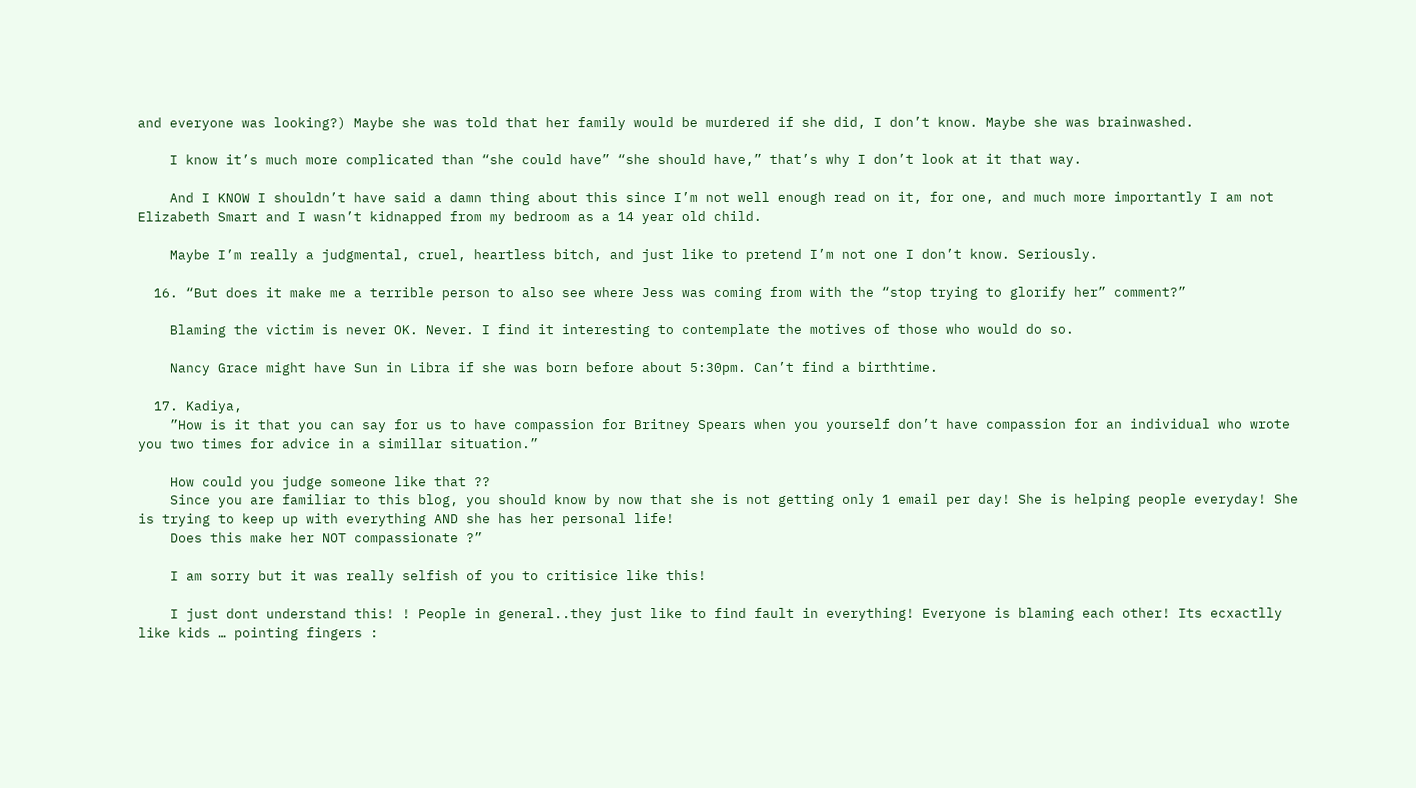and everyone was looking?) Maybe she was told that her family would be murdered if she did, I don’t know. Maybe she was brainwashed.

    I know it’s much more complicated than “she could have” “she should have,” that’s why I don’t look at it that way.

    And I KNOW I shouldn’t have said a damn thing about this since I’m not well enough read on it, for one, and much more importantly I am not Elizabeth Smart and I wasn’t kidnapped from my bedroom as a 14 year old child.

    Maybe I’m really a judgmental, cruel, heartless bitch, and just like to pretend I’m not one I don’t know. Seriously.

  16. “But does it make me a terrible person to also see where Jess was coming from with the “stop trying to glorify her” comment?”

    Blaming the victim is never OK. Never. I find it interesting to contemplate the motives of those who would do so.

    Nancy Grace might have Sun in Libra if she was born before about 5:30pm. Can’t find a birthtime.

  17. Kadiya,
    ”How is it that you can say for us to have compassion for Britney Spears when you yourself don’t have compassion for an individual who wrote you two times for advice in a simillar situation.”

    How could you judge someone like that ??
    Since you are familiar to this blog, you should know by now that she is not getting only 1 email per day! She is helping people everyday! She is trying to keep up with everything AND she has her personal life!
    Does this make her NOT compassionate ?”

    I am sorry but it was really selfish of you to critisice like this!

    I just dont understand this! ! People in general..they just like to find fault in everything! Everyone is blaming each other! Its ecxactlly like kids … pointing fingers :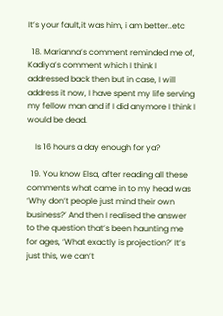It’s your fault,it was him, i am better..etc

  18. Marianna’s comment reminded me of, Kadiya’s comment which I think I addressed back then but in case, I will address it now, I have spent my life serving my fellow man and if I did anymore I think I would be dead.

    Is 16 hours a day enough for ya?

  19. You know Elsa, after reading all these comments what came in to my head was ‘Why don’t people just mind their own business?’ And then I realised the answer to the question that’s been haunting me for ages, ‘What exactly is projection?’ It’s just this, we can’t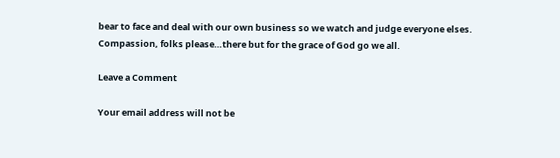bear to face and deal with our own business so we watch and judge everyone elses. Compassion, folks please…there but for the grace of God go we all.

Leave a Comment

Your email address will not be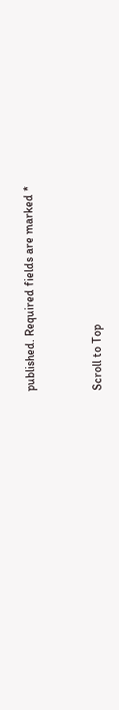published. Required fields are marked *


Scroll to Top